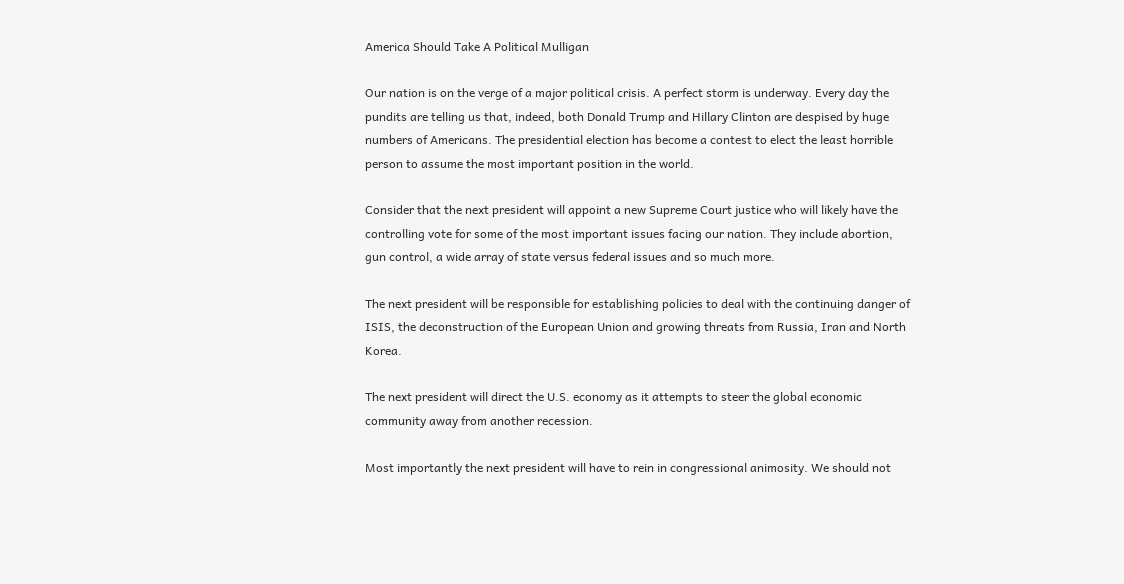America Should Take A Political Mulligan

Our nation is on the verge of a major political crisis. A perfect storm is underway. Every day the pundits are telling us that, indeed, both Donald Trump and Hillary Clinton are despised by huge numbers of Americans. The presidential election has become a contest to elect the least horrible person to assume the most important position in the world.

Consider that the next president will appoint a new Supreme Court justice who will likely have the controlling vote for some of the most important issues facing our nation. They include abortion, gun control, a wide array of state versus federal issues and so much more.

The next president will be responsible for establishing policies to deal with the continuing danger of ISIS, the deconstruction of the European Union and growing threats from Russia, Iran and North Korea.

The next president will direct the U.S. economy as it attempts to steer the global economic community away from another recession.

Most importantly the next president will have to rein in congressional animosity. We should not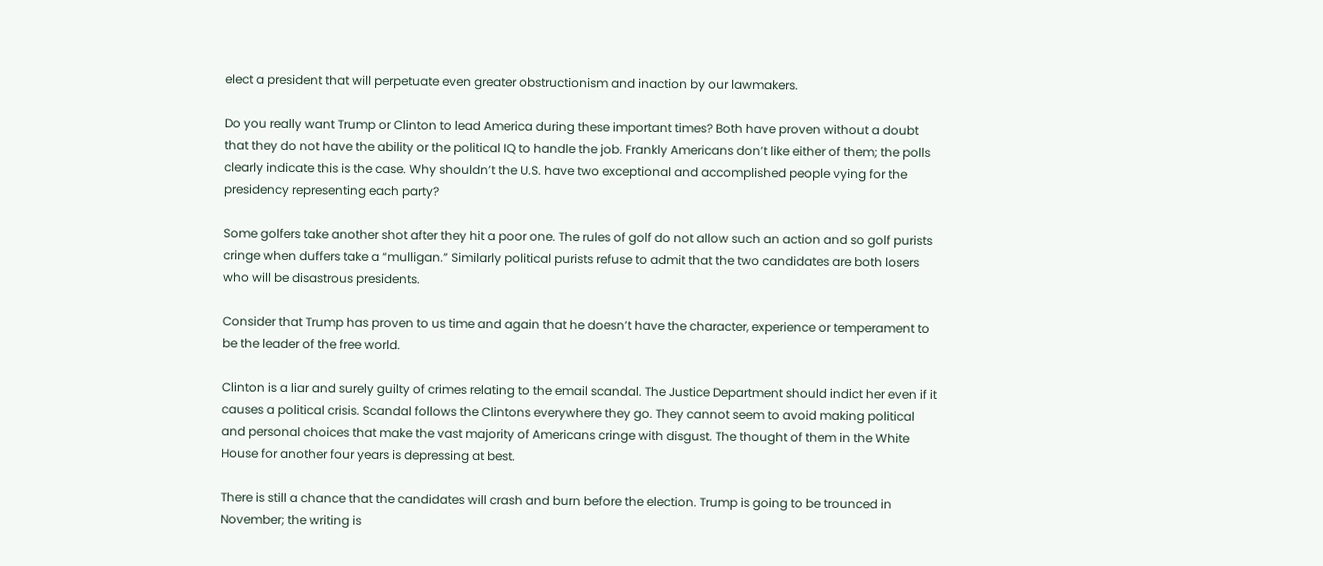elect a president that will perpetuate even greater obstructionism and inaction by our lawmakers.

Do you really want Trump or Clinton to lead America during these important times? Both have proven without a doubt that they do not have the ability or the political IQ to handle the job. Frankly Americans don’t like either of them; the polls clearly indicate this is the case. Why shouldn’t the U.S. have two exceptional and accomplished people vying for the presidency representing each party?

Some golfers take another shot after they hit a poor one. The rules of golf do not allow such an action and so golf purists cringe when duffers take a “mulligan.” Similarly political purists refuse to admit that the two candidates are both losers who will be disastrous presidents.

Consider that Trump has proven to us time and again that he doesn’t have the character, experience or temperament to be the leader of the free world.

Clinton is a liar and surely guilty of crimes relating to the email scandal. The Justice Department should indict her even if it causes a political crisis. Scandal follows the Clintons everywhere they go. They cannot seem to avoid making political and personal choices that make the vast majority of Americans cringe with disgust. The thought of them in the White House for another four years is depressing at best.

There is still a chance that the candidates will crash and burn before the election. Trump is going to be trounced in November; the writing is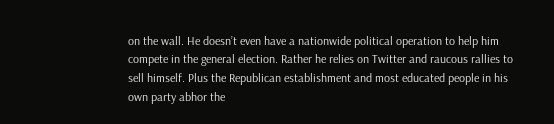on the wall. He doesn’t even have a nationwide political operation to help him compete in the general election. Rather he relies on Twitter and raucous rallies to sell himself. Plus the Republican establishment and most educated people in his own party abhor the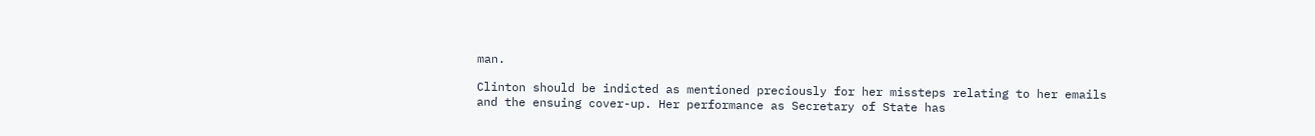man.

Clinton should be indicted as mentioned preciously for her missteps relating to her emails and the ensuing cover-up. Her performance as Secretary of State has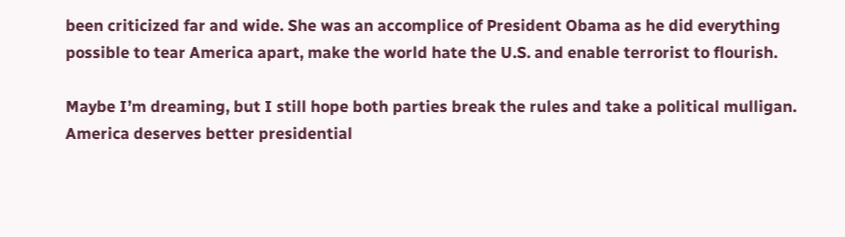been criticized far and wide. She was an accomplice of President Obama as he did everything possible to tear America apart, make the world hate the U.S. and enable terrorist to flourish.

Maybe I’m dreaming, but I still hope both parties break the rules and take a political mulligan. America deserves better presidential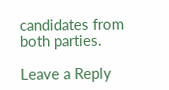candidates from both parties.

Leave a Reply